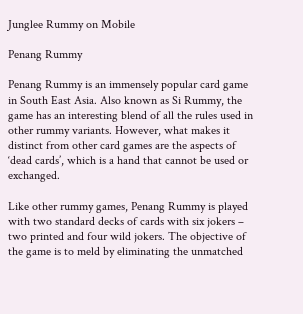Junglee Rummy on Mobile

Penang Rummy

Penang Rummy is an immensely popular card game in South East Asia. Also known as Si Rummy, the game has an interesting blend of all the rules used in other rummy variants. However, what makes it distinct from other card games are the aspects of ‘dead cards’, which is a hand that cannot be used or exchanged.

Like other rummy games, Penang Rummy is played with two standard decks of cards with six jokers – two printed and four wild jokers. The objective of the game is to meld by eliminating the unmatched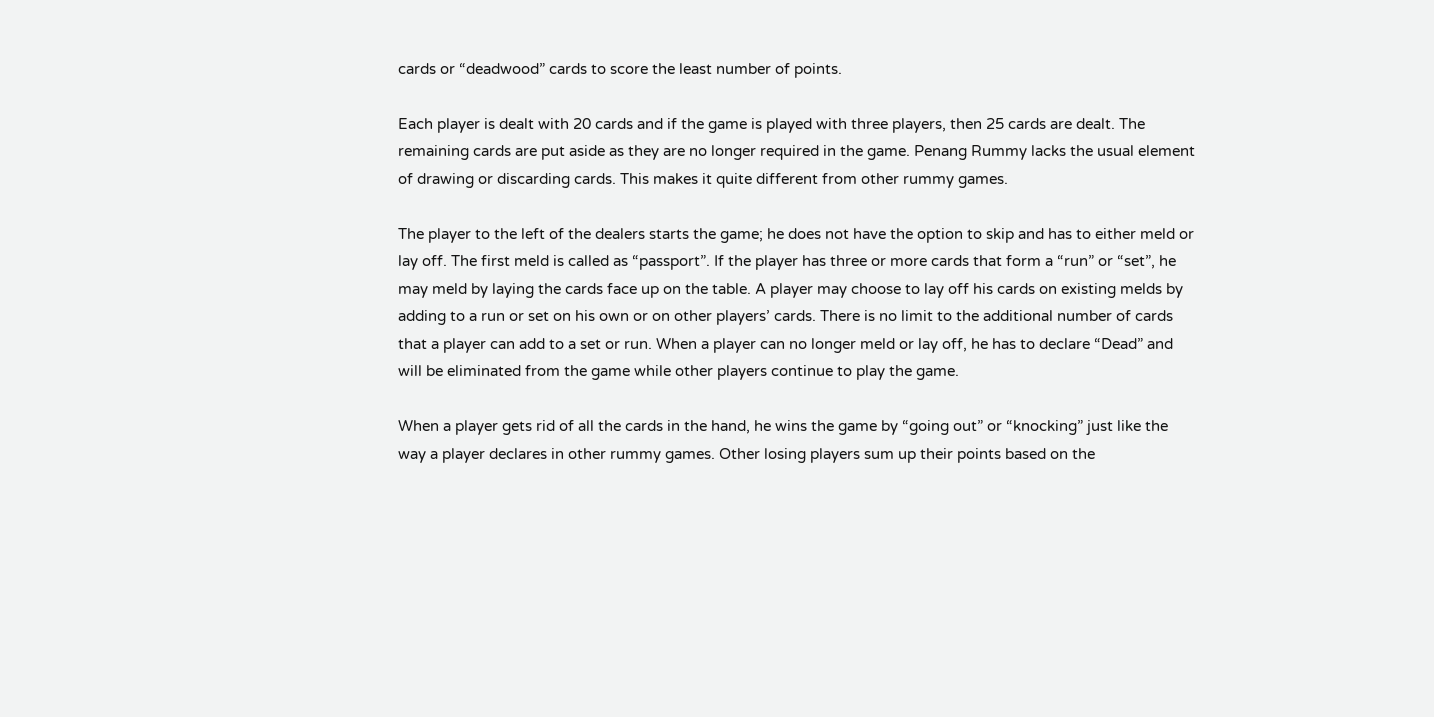cards or “deadwood” cards to score the least number of points.

Each player is dealt with 20 cards and if the game is played with three players, then 25 cards are dealt. The remaining cards are put aside as they are no longer required in the game. Penang Rummy lacks the usual element of drawing or discarding cards. This makes it quite different from other rummy games.

The player to the left of the dealers starts the game; he does not have the option to skip and has to either meld or lay off. The first meld is called as “passport”. If the player has three or more cards that form a “run” or “set”, he may meld by laying the cards face up on the table. A player may choose to lay off his cards on existing melds by adding to a run or set on his own or on other players’ cards. There is no limit to the additional number of cards that a player can add to a set or run. When a player can no longer meld or lay off, he has to declare “Dead” and will be eliminated from the game while other players continue to play the game.

When a player gets rid of all the cards in the hand, he wins the game by “going out” or “knocking” just like the way a player declares in other rummy games. Other losing players sum up their points based on the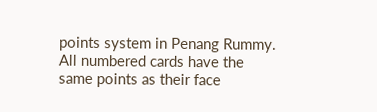points system in Penang Rummy. All numbered cards have the same points as their face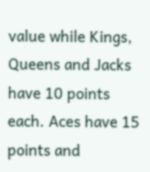value while Kings, Queens and Jacks have 10 points each. Aces have 15 points and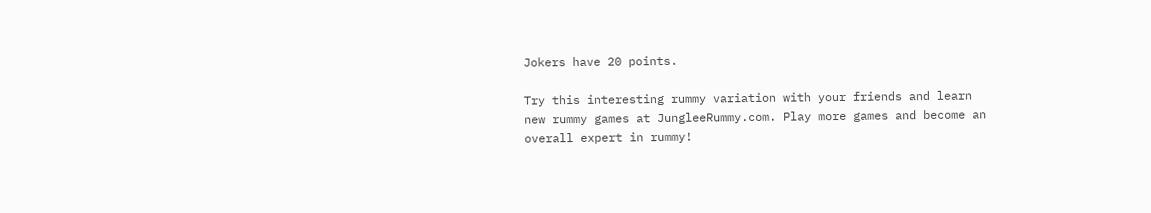Jokers have 20 points.

Try this interesting rummy variation with your friends and learn new rummy games at JungleeRummy.com. Play more games and become an overall expert in rummy!